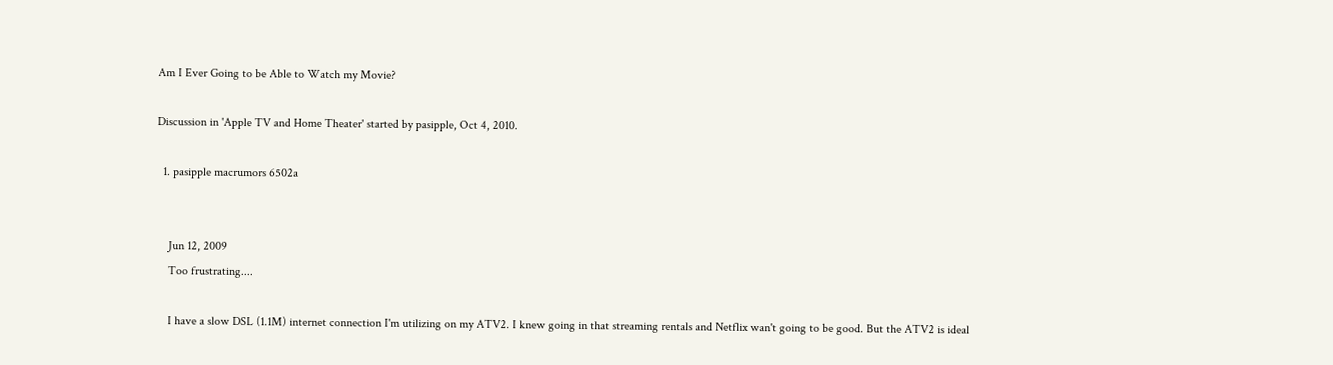Am I Ever Going to be Able to Watch my Movie?

Discussion in 'Apple TV and Home Theater' started by pasipple, Oct 4, 2010.

  1. pasipple macrumors 6502a


    Jun 12, 2009
    Too frustrating....

    I have a slow DSL (1.1M) internet connection I'm utilizing on my ATV2. I knew going in that streaming rentals and Netflix wan't going to be good. But the ATV2 is ideal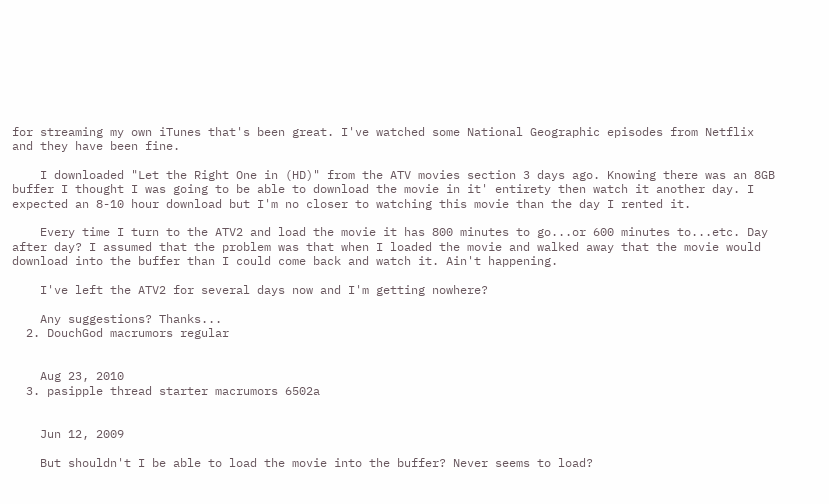for streaming my own iTunes that's been great. I've watched some National Geographic episodes from Netflix and they have been fine.

    I downloaded "Let the Right One in (HD)" from the ATV movies section 3 days ago. Knowing there was an 8GB buffer I thought I was going to be able to download the movie in it' entirety then watch it another day. I expected an 8-10 hour download but I'm no closer to watching this movie than the day I rented it.

    Every time I turn to the ATV2 and load the movie it has 800 minutes to go...or 600 minutes to...etc. Day after day? I assumed that the problem was that when I loaded the movie and walked away that the movie would download into the buffer than I could come back and watch it. Ain't happening.

    I've left the ATV2 for several days now and I'm getting nowhere?

    Any suggestions? Thanks...
  2. DouchGod macrumors regular


    Aug 23, 2010
  3. pasipple thread starter macrumors 6502a


    Jun 12, 2009

    But shouldn't I be able to load the movie into the buffer? Never seems to load?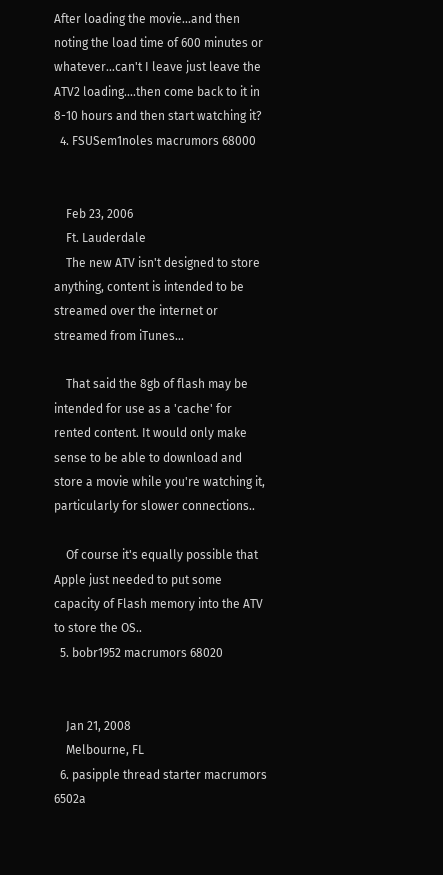After loading the movie...and then noting the load time of 600 minutes or whatever...can't I leave just leave the ATV2 loading....then come back to it in 8-10 hours and then start watching it?
  4. FSUSem1noles macrumors 68000


    Feb 23, 2006
    Ft. Lauderdale
    The new ATV isn't designed to store anything, content is intended to be streamed over the internet or streamed from iTunes...

    That said the 8gb of flash may be intended for use as a 'cache' for rented content. It would only make sense to be able to download and store a movie while you're watching it, particularly for slower connections..

    Of course it's equally possible that Apple just needed to put some capacity of Flash memory into the ATV to store the OS..
  5. bobr1952 macrumors 68020


    Jan 21, 2008
    Melbourne, FL
  6. pasipple thread starter macrumors 6502a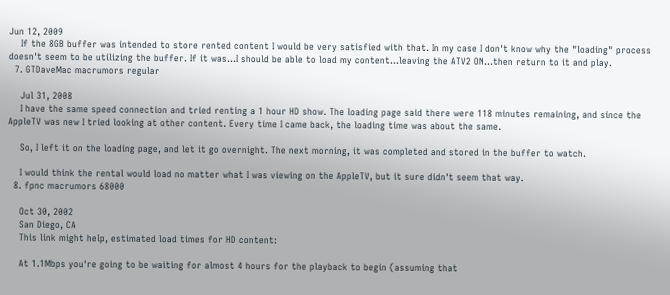Jun 12, 2009
    If the 8GB buffer was intended to store rented content I would be very satisfied with that. In my case I don't know why the "loading" process doesn't seem to be utilizing the buffer. If it was...I should be able to load my content...leaving the ATV2 ON...then return to it and play.
  7. GTDaveMac macrumors regular

    Jul 31, 2008
    I have the same speed connection and tried renting a 1 hour HD show. The loading page said there were 118 minutes remaining, and since the AppleTV was new I tried looking at other content. Every time I came back, the loading time was about the same.

    So, I left it on the loading page, and let it go overnight. The next morning, it was completed and stored in the buffer to watch.

    I would think the rental would load no matter what I was viewing on the AppleTV, but it sure didn't seem that way.
  8. fpnc macrumors 68000

    Oct 30, 2002
    San Diego, CA
    This link might help, estimated load times for HD content:

    At 1.1Mbps you're going to be waiting for almost 4 hours for the playback to begin (assuming that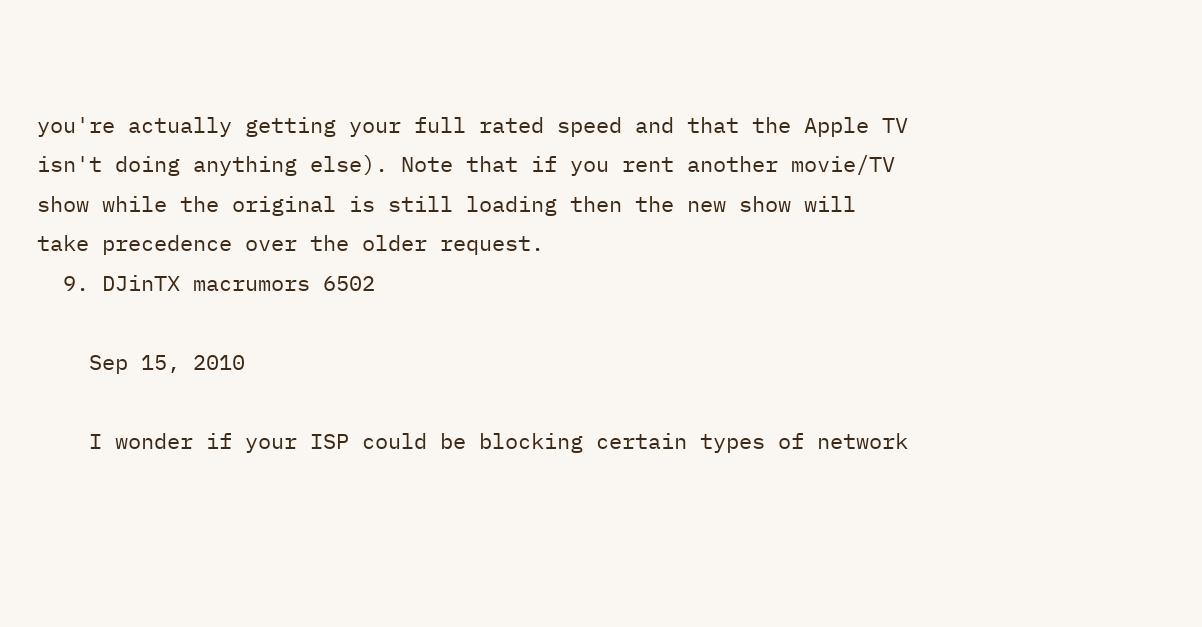you're actually getting your full rated speed and that the Apple TV isn't doing anything else). Note that if you rent another movie/TV show while the original is still loading then the new show will take precedence over the older request.
  9. DJinTX macrumors 6502

    Sep 15, 2010

    I wonder if your ISP could be blocking certain types of network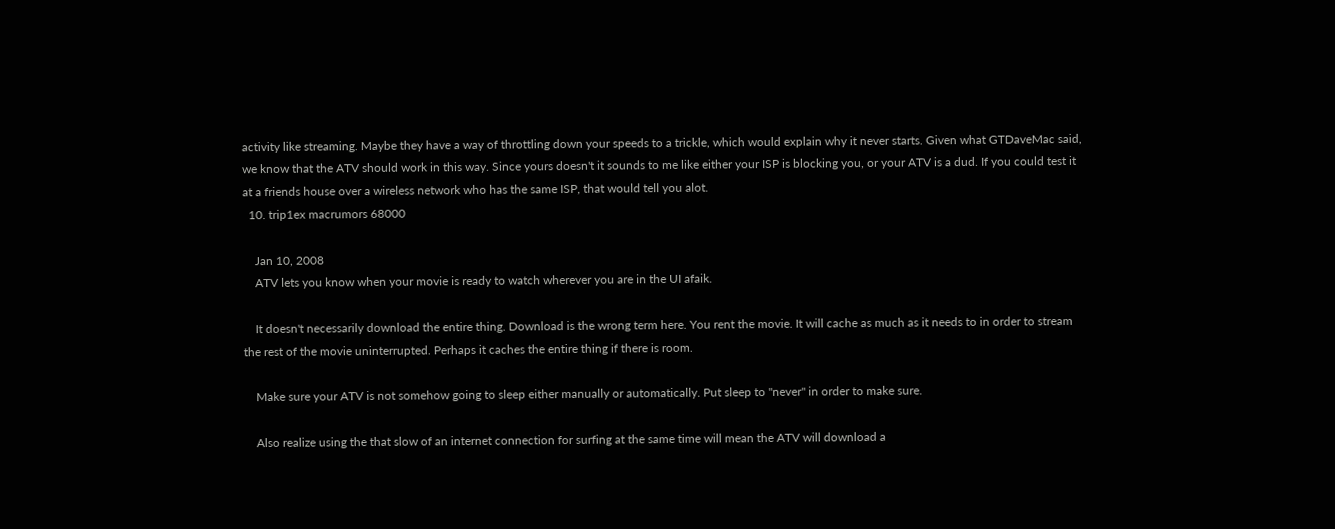activity like streaming. Maybe they have a way of throttling down your speeds to a trickle, which would explain why it never starts. Given what GTDaveMac said, we know that the ATV should work in this way. Since yours doesn't it sounds to me like either your ISP is blocking you, or your ATV is a dud. If you could test it at a friends house over a wireless network who has the same ISP, that would tell you alot.
  10. trip1ex macrumors 68000

    Jan 10, 2008
    ATV lets you know when your movie is ready to watch wherever you are in the UI afaik.

    It doesn't necessarily download the entire thing. Download is the wrong term here. You rent the movie. It will cache as much as it needs to in order to stream the rest of the movie uninterrupted. Perhaps it caches the entire thing if there is room.

    Make sure your ATV is not somehow going to sleep either manually or automatically. Put sleep to "never" in order to make sure.

    Also realize using the that slow of an internet connection for surfing at the same time will mean the ATV will download a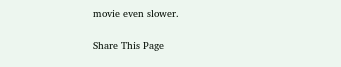movie even slower.

Share This Page